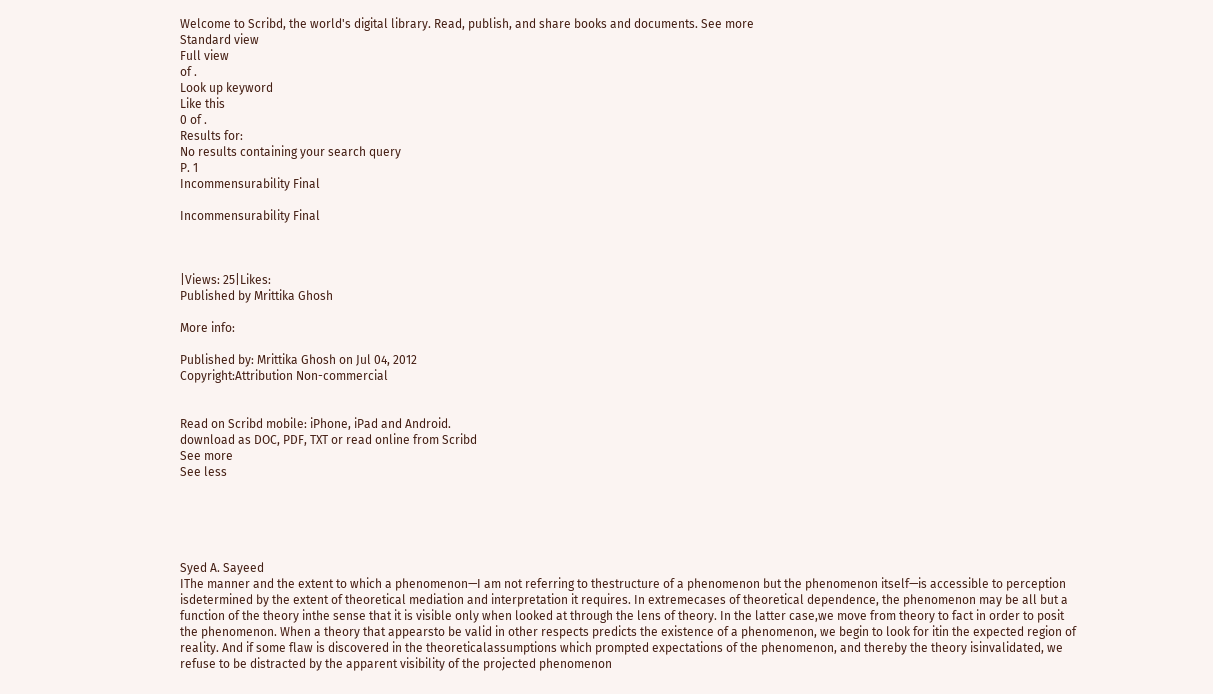Welcome to Scribd, the world's digital library. Read, publish, and share books and documents. See more
Standard view
Full view
of .
Look up keyword
Like this
0 of .
Results for:
No results containing your search query
P. 1
Incommensurability Final

Incommensurability Final



|Views: 25|Likes:
Published by Mrittika Ghosh

More info:

Published by: Mrittika Ghosh on Jul 04, 2012
Copyright:Attribution Non-commercial


Read on Scribd mobile: iPhone, iPad and Android.
download as DOC, PDF, TXT or read online from Scribd
See more
See less





Syed A. Sayeed
IThe manner and the extent to which a phenomenon—I am not referring to thestructure of a phenomenon but the phenomenon itself—is accessible to perception isdetermined by the extent of theoretical mediation and interpretation it requires. In extremecases of theoretical dependence, the phenomenon may be all but a function of the theory inthe sense that it is visible only when looked at through the lens of theory. In the latter case,we move from theory to fact in order to posit the phenomenon. When a theory that appearsto be valid in other respects predicts the existence of a phenomenon, we begin to look for itin the expected region of reality. And if some flaw is discovered in the theoreticalassumptions which prompted expectations of the phenomenon, and thereby the theory isinvalidated, we refuse to be distracted by the apparent visibility of the projected phenomenon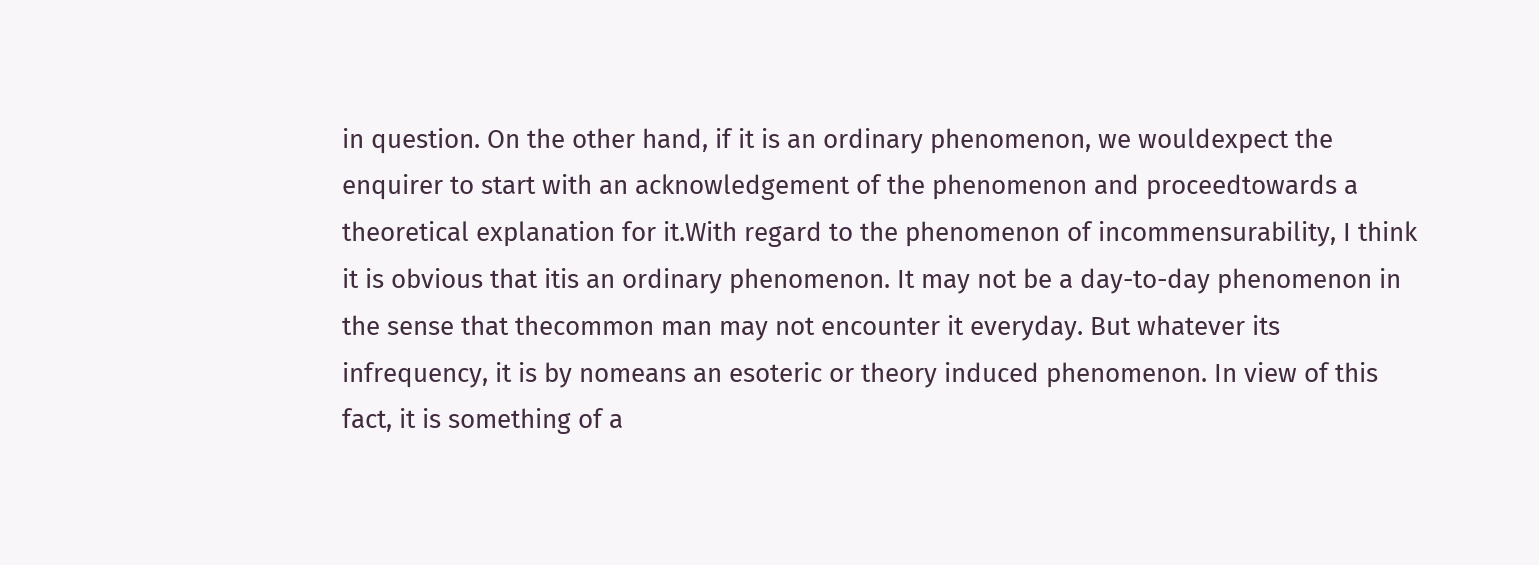in question. On the other hand, if it is an ordinary phenomenon, we wouldexpect the enquirer to start with an acknowledgement of the phenomenon and proceedtowards a theoretical explanation for it.With regard to the phenomenon of incommensurability, I think it is obvious that itis an ordinary phenomenon. It may not be a day-to-day phenomenon in the sense that thecommon man may not encounter it everyday. But whatever its infrequency, it is by nomeans an esoteric or theory induced phenomenon. In view of this fact, it is something of a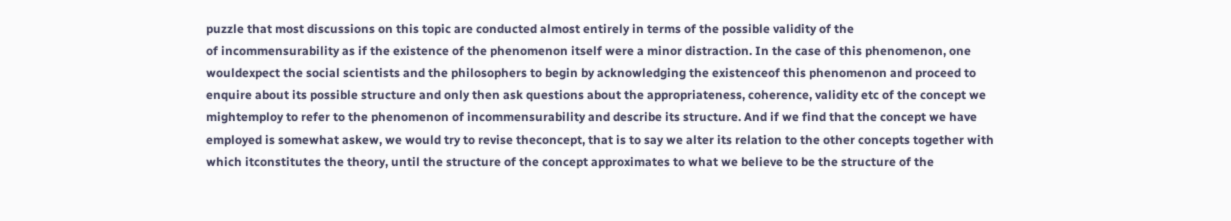puzzle that most discussions on this topic are conducted almost entirely in terms of the possible validity of the
of incommensurability as if the existence of the phenomenon itself were a minor distraction. In the case of this phenomenon, one wouldexpect the social scientists and the philosophers to begin by acknowledging the existenceof this phenomenon and proceed to enquire about its possible structure and only then ask questions about the appropriateness, coherence, validity etc of the concept we mightemploy to refer to the phenomenon of incommensurability and describe its structure. And if we find that the concept we have employed is somewhat askew, we would try to revise theconcept, that is to say we alter its relation to the other concepts together with which itconstitutes the theory, until the structure of the concept approximates to what we believe to be the structure of the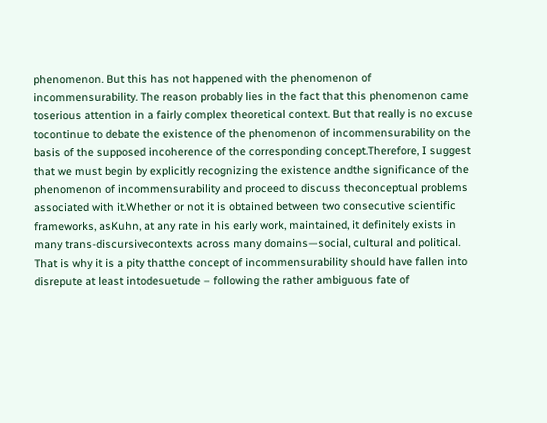phenomenon. But this has not happened with the phenomenon of
incommensurability. The reason probably lies in the fact that this phenomenon came toserious attention in a fairly complex theoretical context. But that really is no excuse tocontinue to debate the existence of the phenomenon of incommensurability on the basis of the supposed incoherence of the corresponding concept.Therefore, I suggest that we must begin by explicitly recognizing the existence andthe significance of the phenomenon of incommensurability and proceed to discuss theconceptual problems associated with it.Whether or not it is obtained between two consecutive scientific frameworks, asKuhn, at any rate in his early work, maintained, it definitely exists in many trans-discursivecontexts across many domains—social, cultural and political. That is why it is a pity thatthe concept of incommensurability should have fallen into disrepute at least intodesuetude – following the rather ambiguous fate of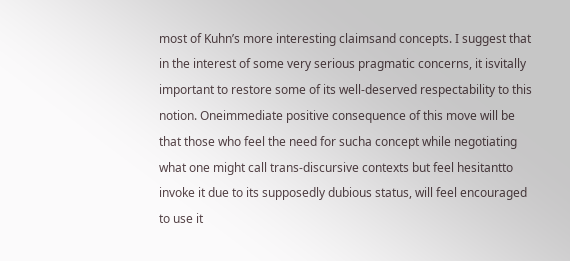most of Kuhn’s more interesting claimsand concepts. I suggest that in the interest of some very serious pragmatic concerns, it isvitally important to restore some of its well-deserved respectability to this notion. Oneimmediate positive consequence of this move will be that those who feel the need for sucha concept while negotiating what one might call trans-discursive contexts but feel hesitantto invoke it due to its supposedly dubious status, will feel encouraged to use it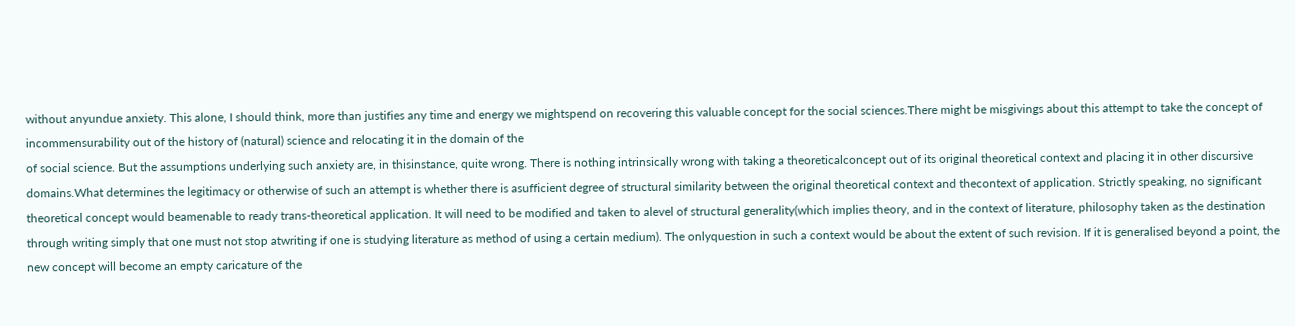without anyundue anxiety. This alone, I should think, more than justifies any time and energy we mightspend on recovering this valuable concept for the social sciences.There might be misgivings about this attempt to take the concept of incommensurability out of the history of (natural) science and relocating it in the domain of the
of social science. But the assumptions underlying such anxiety are, in thisinstance, quite wrong. There is nothing intrinsically wrong with taking a theoreticalconcept out of its original theoretical context and placing it in other discursive domains.What determines the legitimacy or otherwise of such an attempt is whether there is asufficient degree of structural similarity between the original theoretical context and thecontext of application. Strictly speaking, no significant theoretical concept would beamenable to ready trans-theoretical application. It will need to be modified and taken to alevel of structural generality(which implies theory, and in the context of literature, philosophy taken as the destination through writing simply that one must not stop atwriting if one is studying literature as method of using a certain medium). The onlyquestion in such a context would be about the extent of such revision. If it is generalised beyond a point, the new concept will become an empty caricature of the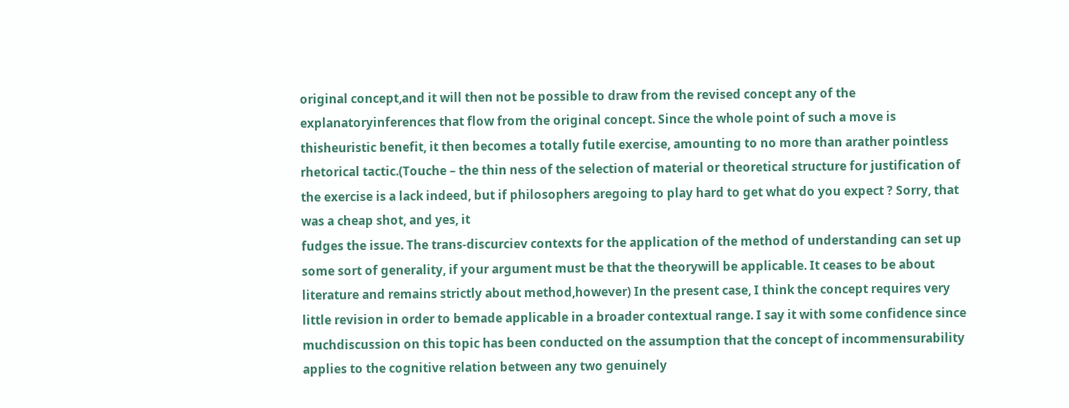original concept,and it will then not be possible to draw from the revised concept any of the explanatoryinferences that flow from the original concept. Since the whole point of such a move is thisheuristic benefit, it then becomes a totally futile exercise, amounting to no more than arather pointless rhetorical tactic.(Touche – the thin ness of the selection of material or theoretical structure for justification of the exercise is a lack indeed, but if philosophers aregoing to play hard to get what do you expect ? Sorry, that was a cheap shot, and yes, it
fudges the issue. The trans-discurciev contexts for the application of the method of understanding can set up some sort of generality, if your argument must be that the theorywill be applicable. It ceases to be about literature and remains strictly about method,however) In the present case, I think the concept requires very little revision in order to bemade applicable in a broader contextual range. I say it with some confidence since muchdiscussion on this topic has been conducted on the assumption that the concept of incommensurability applies to the cognitive relation between any two genuinely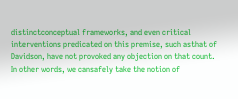distinctconceptual frameworks, and even critical interventions predicated on this premise, such asthat of Davidson, have not provoked any objection on that count. In other words, we cansafely take the notion of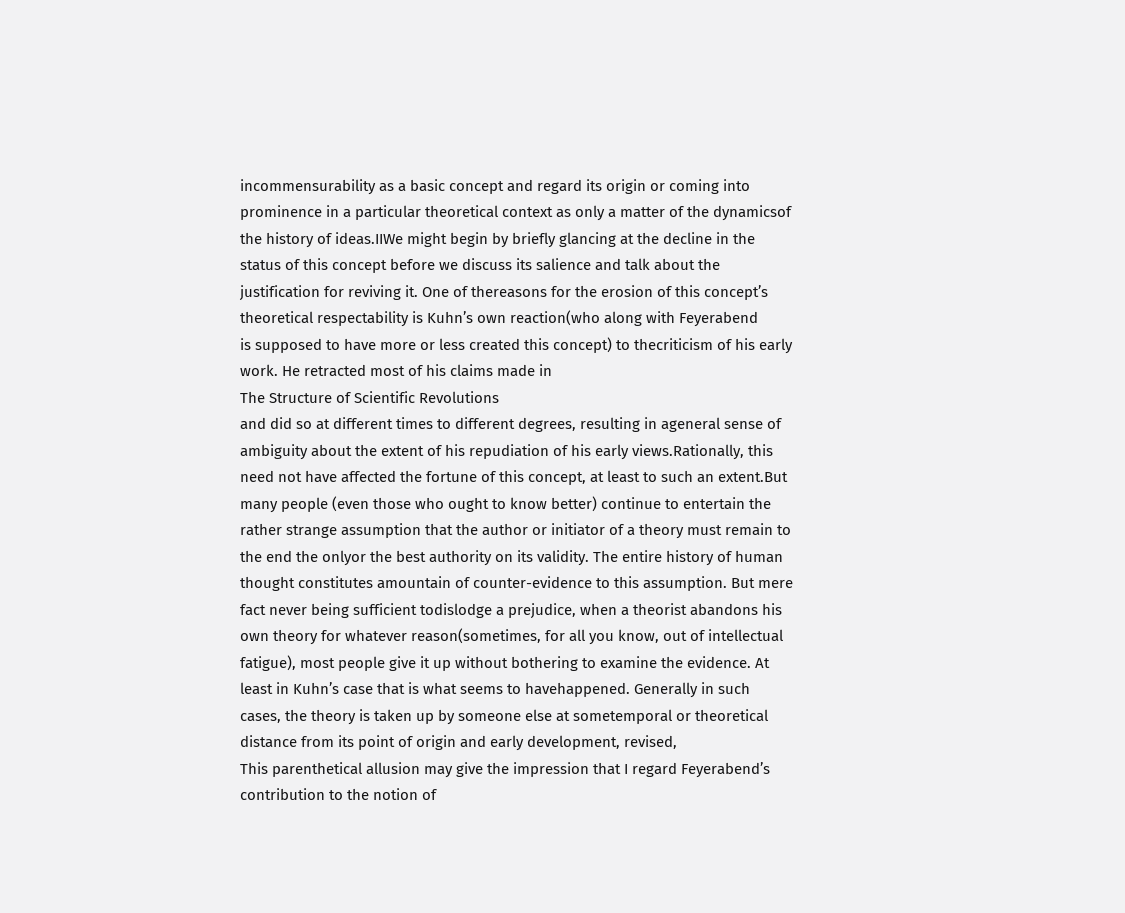incommensurability as a basic concept and regard its origin or coming into prominence in a particular theoretical context as only a matter of the dynamicsof the history of ideas.IIWe might begin by briefly glancing at the decline in the status of this concept before we discuss its salience and talk about the justification for reviving it. One of thereasons for the erosion of this concept’s theoretical respectability is Kuhn’s own reaction(who along with Feyerabend
is supposed to have more or less created this concept) to thecriticism of his early work. He retracted most of his claims made in
The Structure of Scientific Revolutions
and did so at different times to different degrees, resulting in ageneral sense of ambiguity about the extent of his repudiation of his early views.Rationally, this need not have affected the fortune of this concept, at least to such an extent.But many people (even those who ought to know better) continue to entertain the rather strange assumption that the author or initiator of a theory must remain to the end the onlyor the best authority on its validity. The entire history of human thought constitutes amountain of counter-evidence to this assumption. But mere fact never being sufficient todislodge a prejudice, when a theorist abandons his own theory for whatever reason(sometimes, for all you know, out of intellectual fatigue), most people give it up without bothering to examine the evidence. At least in Kuhn’s case that is what seems to havehappened. Generally in such cases, the theory is taken up by someone else at sometemporal or theoretical distance from its point of origin and early development, revised,
This parenthetical allusion may give the impression that I regard Feyerabend’s contribution to the notion of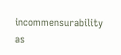incommensurability as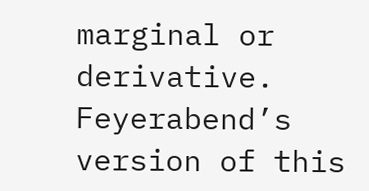marginal or derivative. Feyerabend’s version of this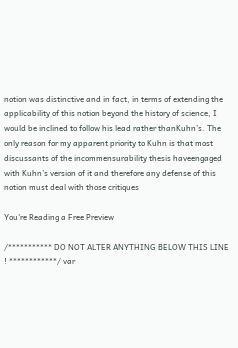notion was distinctive and in fact, in terms of extending the applicability of this notion beyond the history of science, I would be inclined to follow his lead rather thanKuhn’s. The only reason for my apparent priority to Kuhn is that most discussants of the incommensurability thesis haveengaged with Kuhn’s version of it and therefore any defense of this notion must deal with those critiques

You're Reading a Free Preview

/*********** DO NOT ALTER ANYTHING BELOW THIS LINE ! ************/ var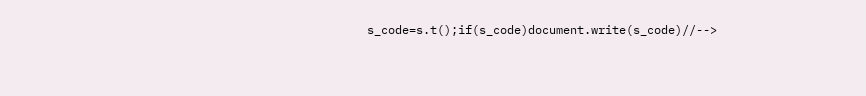s_code=s.t();if(s_code)document.write(s_code)//-->